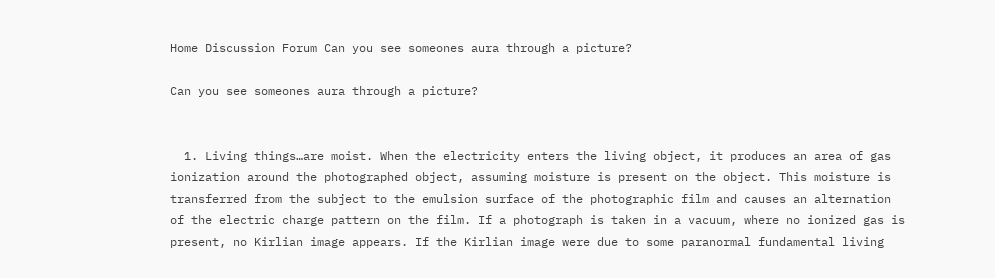Home Discussion Forum Can you see someones aura through a picture?

Can you see someones aura through a picture?


  1. Living things…are moist. When the electricity enters the living object, it produces an area of gas ionization around the photographed object, assuming moisture is present on the object. This moisture is transferred from the subject to the emulsion surface of the photographic film and causes an alternation of the electric charge pattern on the film. If a photograph is taken in a vacuum, where no ionized gas is present, no Kirlian image appears. If the Kirlian image were due to some paranormal fundamental living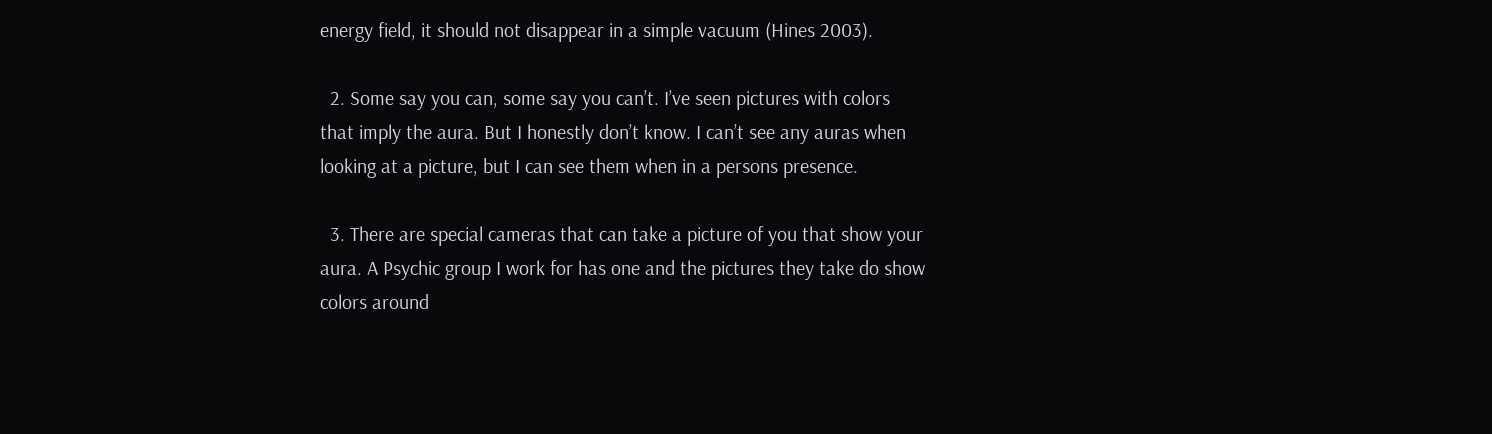energy field, it should not disappear in a simple vacuum (Hines 2003).

  2. Some say you can, some say you can’t. I’ve seen pictures with colors that imply the aura. But I honestly don’t know. I can’t see any auras when looking at a picture, but I can see them when in a persons presence.

  3. There are special cameras that can take a picture of you that show your aura. A Psychic group I work for has one and the pictures they take do show colors around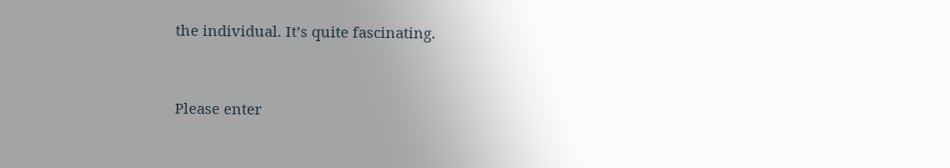the individual. It’s quite fascinating.


Please enter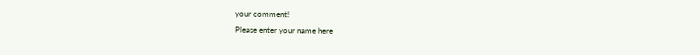your comment!
Please enter your name here